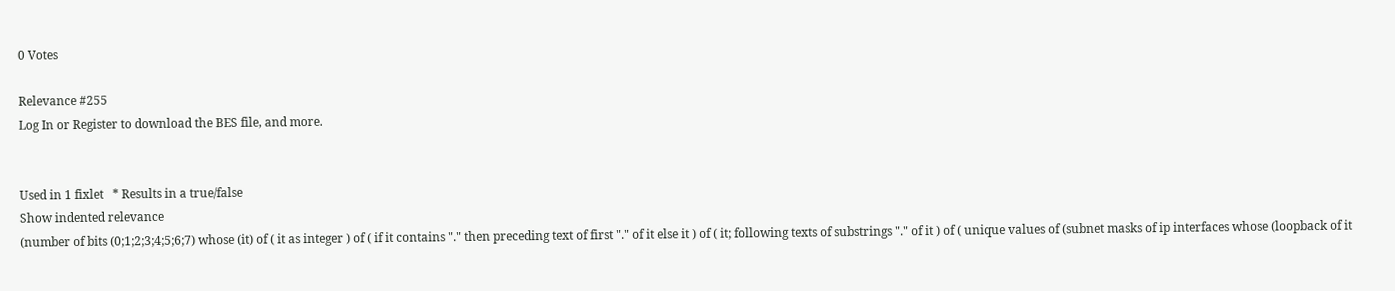0 Votes

Relevance #255
Log In or Register to download the BES file, and more.


Used in 1 fixlet   * Results in a true/false
Show indented relevance
(number of bits (0;1;2;3;4;5;6;7) whose (it) of ( it as integer ) of ( if it contains "." then preceding text of first "." of it else it ) of ( it; following texts of substrings "." of it ) of ( unique values of (subnet masks of ip interfaces whose (loopback of it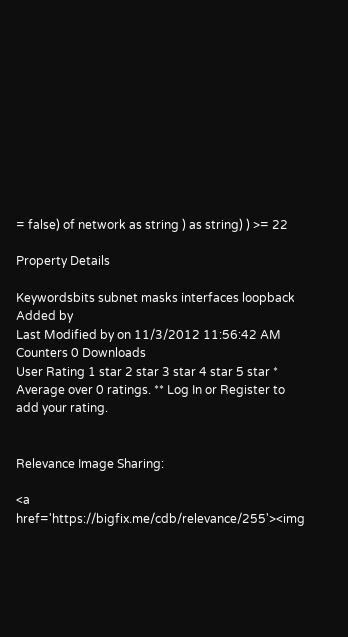= false) of network as string ) as string) ) >= 22

Property Details

Keywordsbits subnet masks interfaces loopback
Added by
Last Modified by on 11/3/2012 11:56:42 AM
Counters 0 Downloads
User Rating 1 star 2 star 3 star 4 star 5 star * Average over 0 ratings. ** Log In or Register to add your rating.


Relevance Image Sharing:

<a href='https://bigfix.me/cdb/relevance/255'><img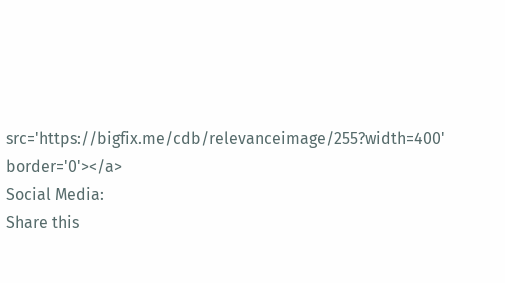src='https://bigfix.me/cdb/relevanceimage/255?width=400' border='0'></a>
Social Media:
Share this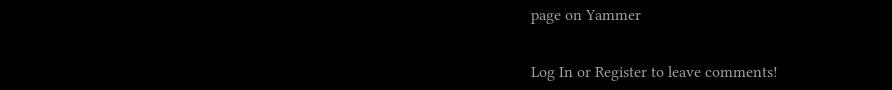page on Yammer


Log In or Register to leave comments!